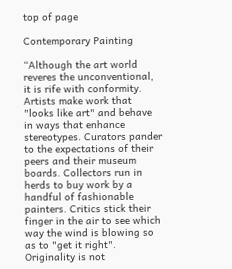top of page

Contemporary Painting

“Although the art world reveres the unconventional, it is rife with conformity. Artists make work that "looks like art" and behave in ways that enhance stereotypes. Curators pander to the expectations of their peers and their museum boards. Collectors run in herds to buy work by a handful of fashionable painters. Critics stick their finger in the air to see which way the wind is blowing so as to "get it right". Originality is not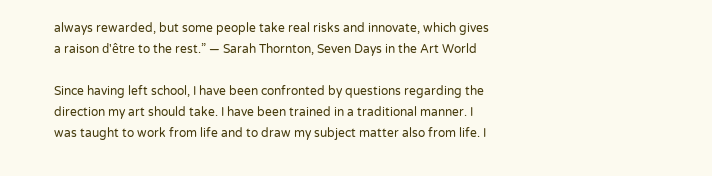always rewarded, but some people take real risks and innovate, which gives a raison d'être to the rest.” ― Sarah Thornton, Seven Days in the Art World

Since having left school, I have been confronted by questions regarding the direction my art should take. I have been trained in a traditional manner. I was taught to work from life and to draw my subject matter also from life. I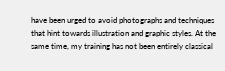have been urged to avoid photographs and techniques that hint towards illustration and graphic styles. At the same time, my training has not been entirely classical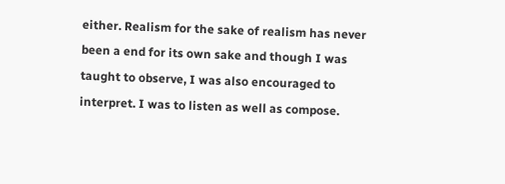either. Realism for the sake of realism has never been a end for its own sake and though I was taught to observe, I was also encouraged to interpret. I was to listen as well as compose.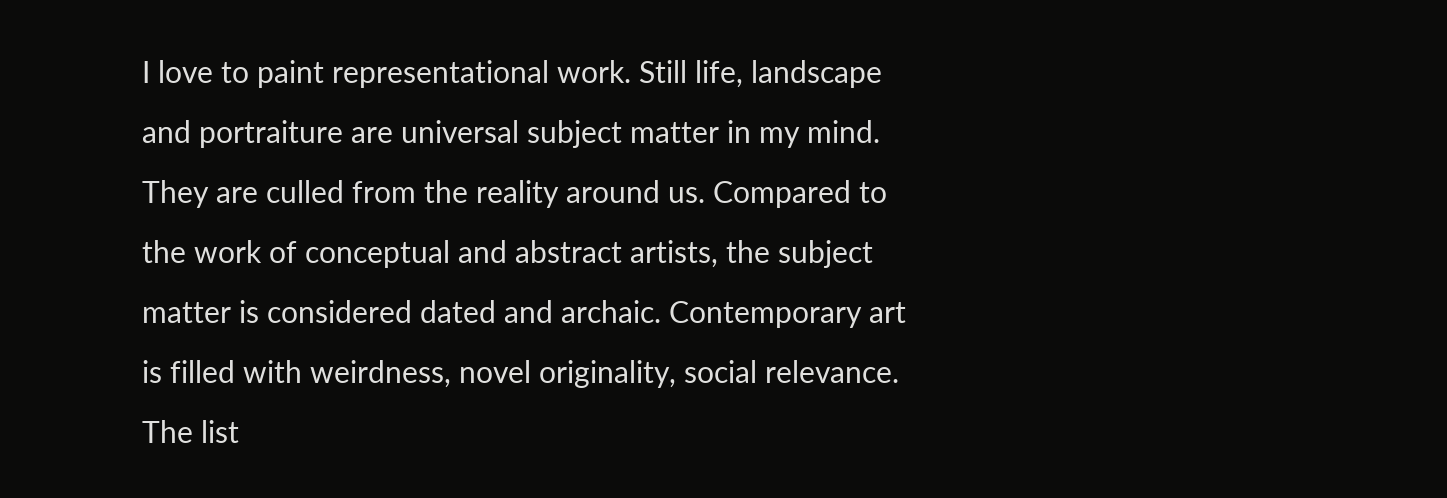I love to paint representational work. Still life, landscape and portraiture are universal subject matter in my mind. They are culled from the reality around us. Compared to the work of conceptual and abstract artists, the subject matter is considered dated and archaic. Contemporary art is filled with weirdness, novel originality, social relevance. The list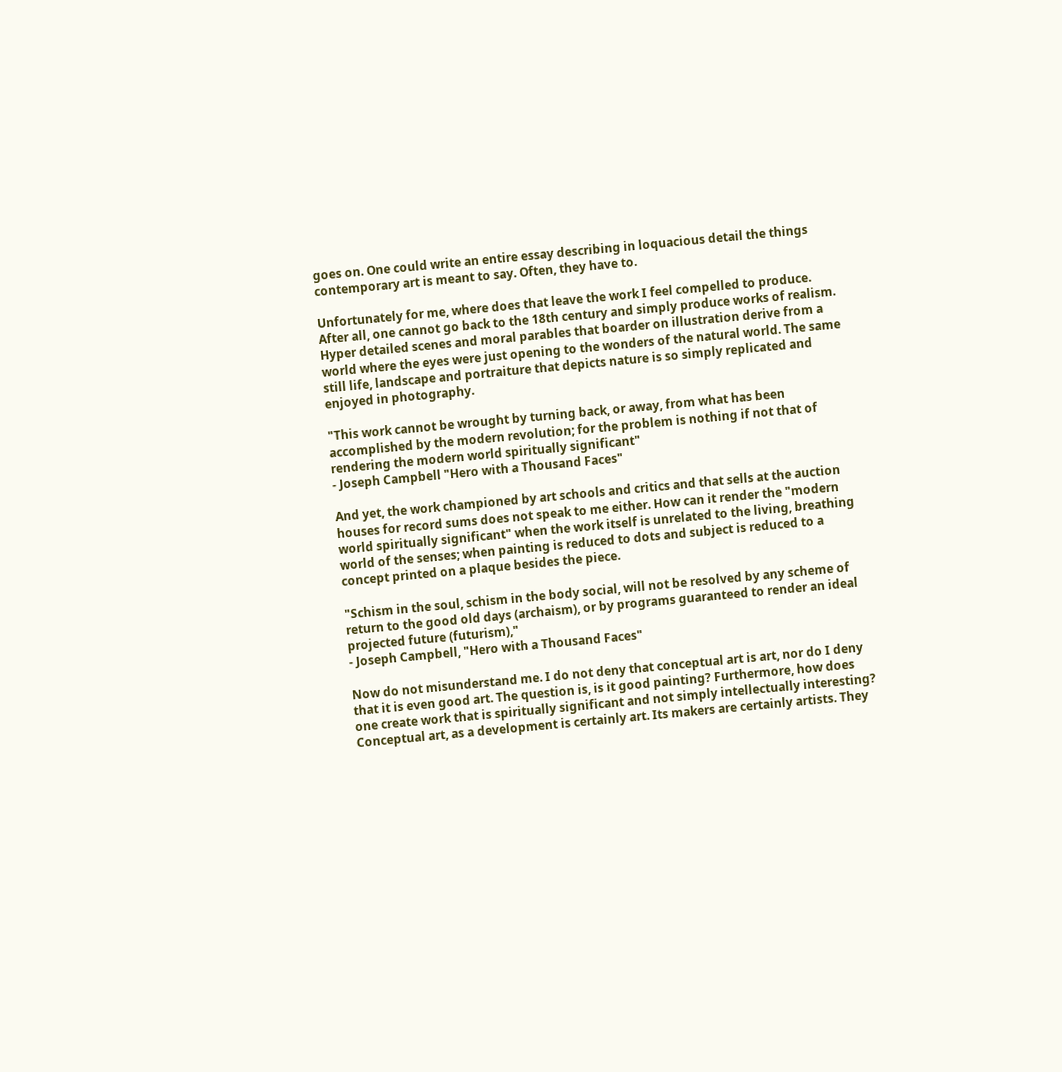goes on. One could write an entire essay describing in loquacious detail the things contemporary art is meant to say. Often, they have to.

Unfortunately for me, where does that leave the work I feel compelled to produce. After all, one cannot go back to the 18th century and simply produce works of realism. Hyper detailed scenes and moral parables that boarder on illustration derive from a world where the eyes were just opening to the wonders of the natural world. The same still life, landscape and portraiture that depicts nature is so simply replicated and enjoyed in photography.

"This work cannot be wrought by turning back, or away, from what has been accomplished by the modern revolution; for the problem is nothing if not that of rendering the modern world spiritually significant"
- Joseph Campbell "Hero with a Thousand Faces"

And yet, the work championed by art schools and critics and that sells at the auction houses for record sums does not speak to me either. How can it render the "modern world spiritually significant" when the work itself is unrelated to the living, breathing world of the senses; when painting is reduced to dots and subject is reduced to a concept printed on a plaque besides the piece.

"Schism in the soul, schism in the body social, will not be resolved by any scheme of return to the good old days (archaism), or by programs guaranteed to render an ideal projected future (futurism),"
- Joseph Campbell, "Hero with a Thousand Faces"

Now do not misunderstand me. I do not deny that conceptual art is art, nor do I deny that it is even good art. The question is, is it good painting? Furthermore, how does one create work that is spiritually significant and not simply intellectually interesting? Conceptual art, as a development is certainly art. Its makers are certainly artists. They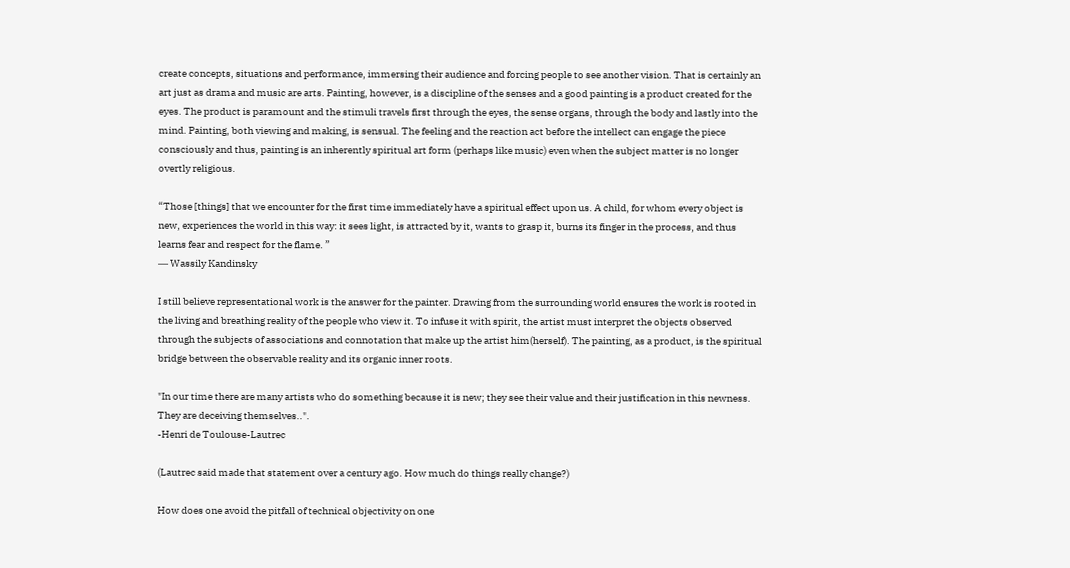create concepts, situations and performance, immersing their audience and forcing people to see another vision. That is certainly an art just as drama and music are arts. Painting, however, is a discipline of the senses and a good painting is a product created for the eyes. The product is paramount and the stimuli travels first through the eyes, the sense organs, through the body and lastly into the mind. Painting, both viewing and making, is sensual. The feeling and the reaction act before the intellect can engage the piece consciously and thus, painting is an inherently spiritual art form (perhaps like music) even when the subject matter is no longer overtly religious.

“Those [things] that we encounter for the first time immediately have a spiritual effect upon us. A child, for whom every object is new, experiences the world in this way: it sees light, is attracted by it, wants to grasp it, burns its finger in the process, and thus learns fear and respect for the flame. ”
― Wassily Kandinsky

I still believe representational work is the answer for the painter. Drawing from the surrounding world ensures the work is rooted in the living and breathing reality of the people who view it. To infuse it with spirit, the artist must interpret the objects observed through the subjects of associations and connotation that make up the artist him(herself). The painting, as a product, is the spiritual bridge between the observable reality and its organic inner roots.

"In our time there are many artists who do something because it is new; they see their value and their justification in this newness. They are deceiving themselves..".
-Henri de Toulouse-Lautrec

(Lautrec said made that statement over a century ago. How much do things really change?)

How does one avoid the pitfall of technical objectivity on one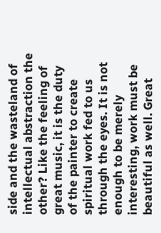side and the wasteland of intellectual abstraction the other? Like the feeling of great music, it is the duty of the painter to create spiritual work fed to us through the eyes. It is not enough to be merely interesting, work must be beautiful as well. Great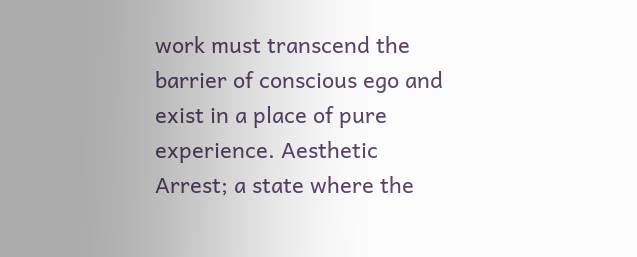work must transcend the barrier of conscious ego and exist in a place of pure experience. Aesthetic Arrest; a state where the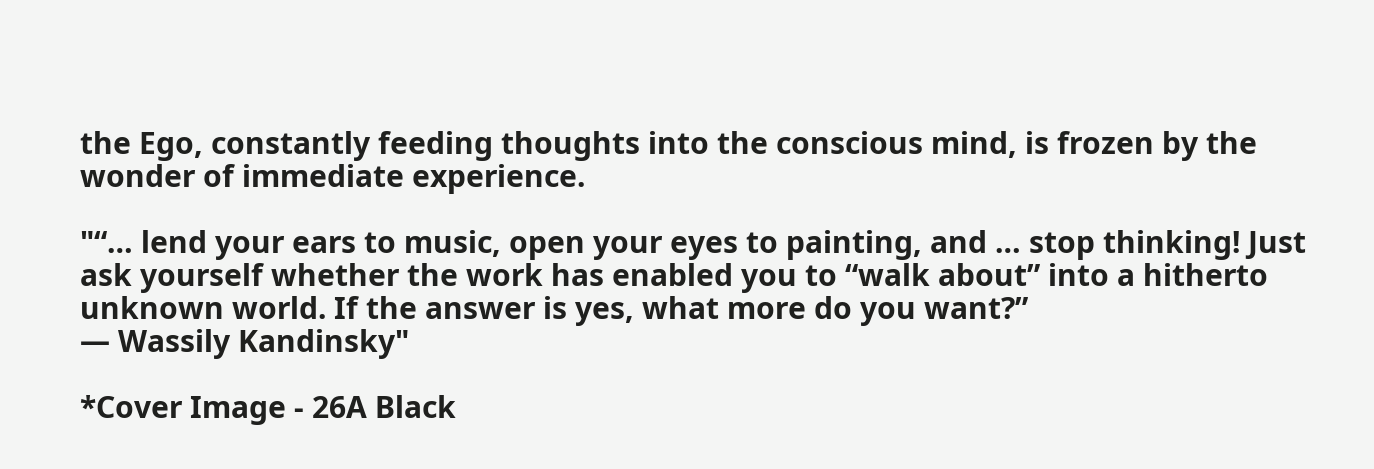the Ego, constantly feeding thoughts into the conscious mind, is frozen by the wonder of immediate experience.

"“… lend your ears to music, open your eyes to painting, and … stop thinking! Just ask yourself whether the work has enabled you to “walk about” into a hitherto unknown world. If the answer is yes, what more do you want?”
― Wassily Kandinsky"

*Cover Image - 26A Black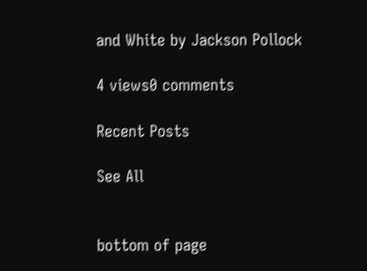and White by Jackson Pollock

4 views0 comments

Recent Posts

See All


bottom of page